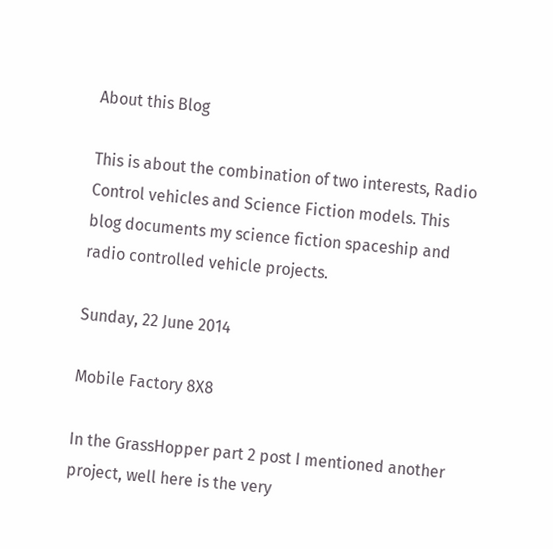About this Blog

This is about the combination of two interests, Radio Control vehicles and Science Fiction models. This blog documents my science fiction spaceship and radio controlled vehicle projects.

Sunday, 22 June 2014

Mobile Factory 8X8

In the GrassHopper part 2 post I mentioned another project, well here is the very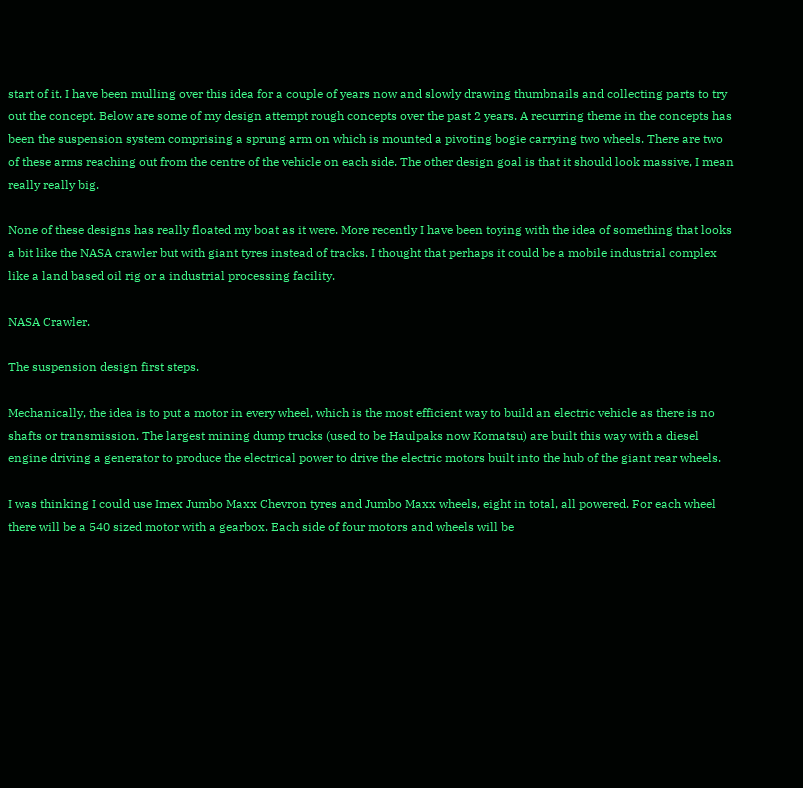start of it. I have been mulling over this idea for a couple of years now and slowly drawing thumbnails and collecting parts to try out the concept. Below are some of my design attempt rough concepts over the past 2 years. A recurring theme in the concepts has been the suspension system comprising a sprung arm on which is mounted a pivoting bogie carrying two wheels. There are two of these arms reaching out from the centre of the vehicle on each side. The other design goal is that it should look massive, I mean really really big.

None of these designs has really floated my boat as it were. More recently I have been toying with the idea of something that looks a bit like the NASA crawler but with giant tyres instead of tracks. I thought that perhaps it could be a mobile industrial complex like a land based oil rig or a industrial processing facility.

NASA Crawler.

The suspension design first steps.

Mechanically, the idea is to put a motor in every wheel, which is the most efficient way to build an electric vehicle as there is no shafts or transmission. The largest mining dump trucks (used to be Haulpaks now Komatsu) are built this way with a diesel engine driving a generator to produce the electrical power to drive the electric motors built into the hub of the giant rear wheels.

I was thinking I could use Imex Jumbo Maxx Chevron tyres and Jumbo Maxx wheels, eight in total, all powered. For each wheel there will be a 540 sized motor with a gearbox. Each side of four motors and wheels will be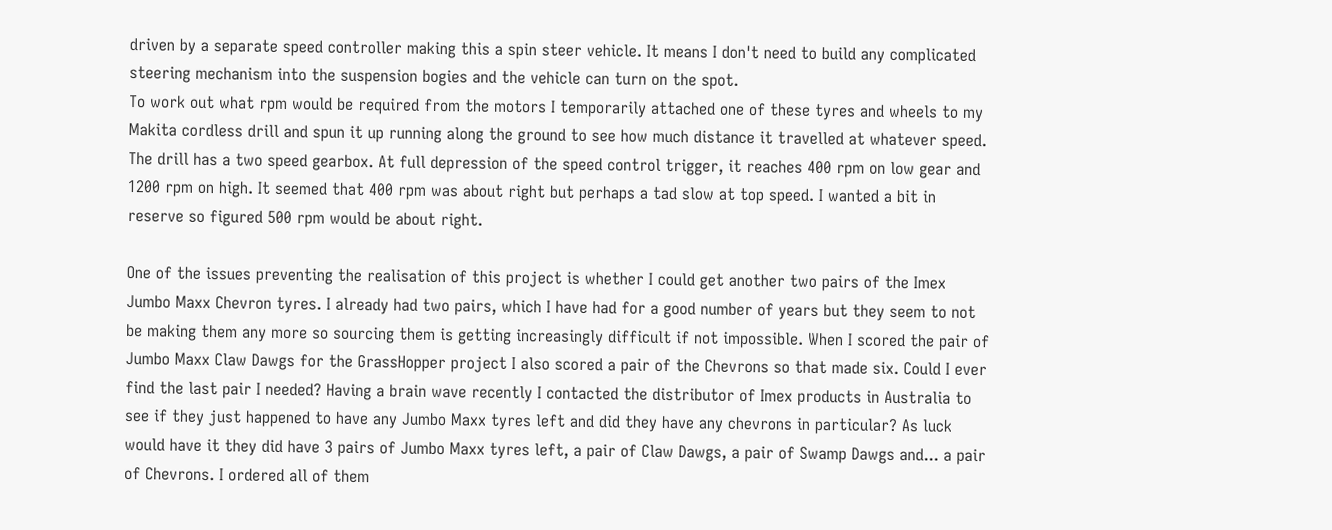driven by a separate speed controller making this a spin steer vehicle. It means I don't need to build any complicated steering mechanism into the suspension bogies and the vehicle can turn on the spot.
To work out what rpm would be required from the motors I temporarily attached one of these tyres and wheels to my Makita cordless drill and spun it up running along the ground to see how much distance it travelled at whatever speed. The drill has a two speed gearbox. At full depression of the speed control trigger, it reaches 400 rpm on low gear and 1200 rpm on high. It seemed that 400 rpm was about right but perhaps a tad slow at top speed. I wanted a bit in reserve so figured 500 rpm would be about right.

One of the issues preventing the realisation of this project is whether I could get another two pairs of the Imex Jumbo Maxx Chevron tyres. I already had two pairs, which I have had for a good number of years but they seem to not be making them any more so sourcing them is getting increasingly difficult if not impossible. When I scored the pair of Jumbo Maxx Claw Dawgs for the GrassHopper project I also scored a pair of the Chevrons so that made six. Could I ever find the last pair I needed? Having a brain wave recently I contacted the distributor of Imex products in Australia to see if they just happened to have any Jumbo Maxx tyres left and did they have any chevrons in particular? As luck would have it they did have 3 pairs of Jumbo Maxx tyres left, a pair of Claw Dawgs, a pair of Swamp Dawgs and... a pair of Chevrons. I ordered all of them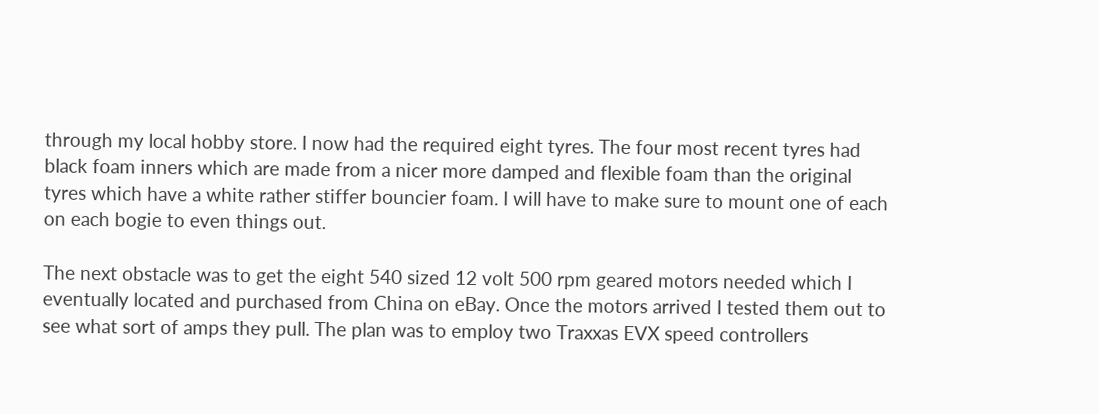through my local hobby store. I now had the required eight tyres. The four most recent tyres had black foam inners which are made from a nicer more damped and flexible foam than the original tyres which have a white rather stiffer bouncier foam. I will have to make sure to mount one of each on each bogie to even things out.

The next obstacle was to get the eight 540 sized 12 volt 500 rpm geared motors needed which I eventually located and purchased from China on eBay. Once the motors arrived I tested them out to see what sort of amps they pull. The plan was to employ two Traxxas EVX speed controllers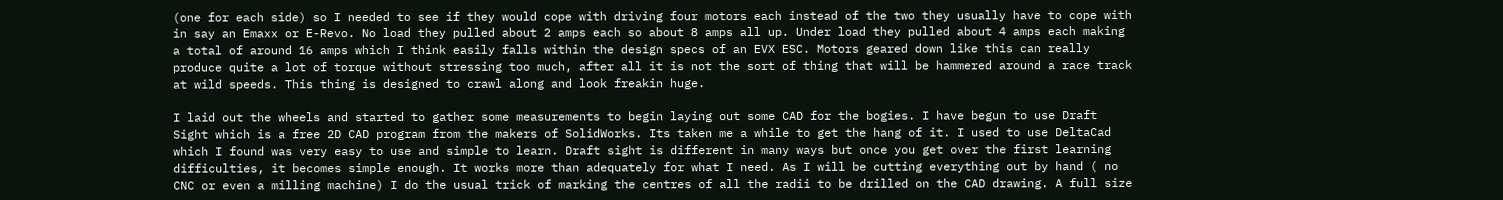(one for each side) so I needed to see if they would cope with driving four motors each instead of the two they usually have to cope with in say an Emaxx or E-Revo. No load they pulled about 2 amps each so about 8 amps all up. Under load they pulled about 4 amps each making a total of around 16 amps which I think easily falls within the design specs of an EVX ESC. Motors geared down like this can really produce quite a lot of torque without stressing too much, after all it is not the sort of thing that will be hammered around a race track at wild speeds. This thing is designed to crawl along and look freakin huge.

I laid out the wheels and started to gather some measurements to begin laying out some CAD for the bogies. I have begun to use Draft Sight which is a free 2D CAD program from the makers of SolidWorks. Its taken me a while to get the hang of it. I used to use DeltaCad which I found was very easy to use and simple to learn. Draft sight is different in many ways but once you get over the first learning difficulties, it becomes simple enough. It works more than adequately for what I need. As I will be cutting everything out by hand ( no CNC or even a milling machine) I do the usual trick of marking the centres of all the radii to be drilled on the CAD drawing. A full size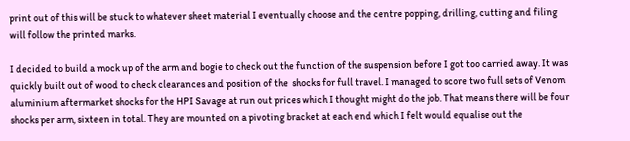print out of this will be stuck to whatever sheet material I eventually choose and the centre popping, drilling, cutting and filing will follow the printed marks.

I decided to build a mock up of the arm and bogie to check out the function of the suspension before I got too carried away. It was quickly built out of wood to check clearances and position of the  shocks for full travel. I managed to score two full sets of Venom aluminium aftermarket shocks for the HPI Savage at run out prices which I thought might do the job. That means there will be four shocks per arm, sixteen in total. They are mounted on a pivoting bracket at each end which I felt would equalise out the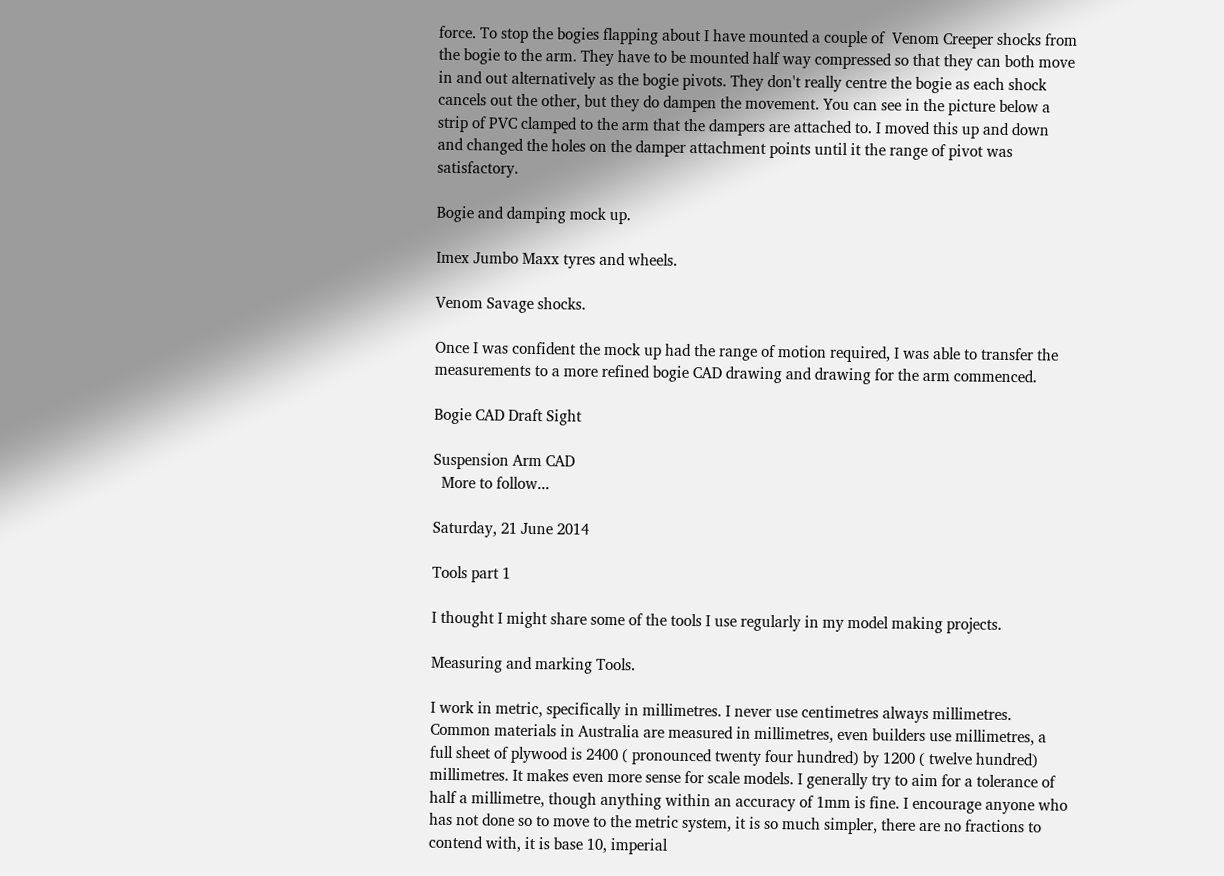force. To stop the bogies flapping about I have mounted a couple of  Venom Creeper shocks from the bogie to the arm. They have to be mounted half way compressed so that they can both move in and out alternatively as the bogie pivots. They don't really centre the bogie as each shock cancels out the other, but they do dampen the movement. You can see in the picture below a strip of PVC clamped to the arm that the dampers are attached to. I moved this up and down and changed the holes on the damper attachment points until it the range of pivot was satisfactory.

Bogie and damping mock up.

Imex Jumbo Maxx tyres and wheels.

Venom Savage shocks.

Once I was confident the mock up had the range of motion required, I was able to transfer the measurements to a more refined bogie CAD drawing and drawing for the arm commenced.

Bogie CAD Draft Sight

Suspension Arm CAD
  More to follow...

Saturday, 21 June 2014

Tools part 1

I thought I might share some of the tools I use regularly in my model making projects.

Measuring and marking Tools.

I work in metric, specifically in millimetres. I never use centimetres always millimetres. Common materials in Australia are measured in millimetres, even builders use millimetres, a full sheet of plywood is 2400 ( pronounced twenty four hundred) by 1200 ( twelve hundred) millimetres. It makes even more sense for scale models. I generally try to aim for a tolerance of half a millimetre, though anything within an accuracy of 1mm is fine. I encourage anyone who has not done so to move to the metric system, it is so much simpler, there are no fractions to contend with, it is base 10, imperial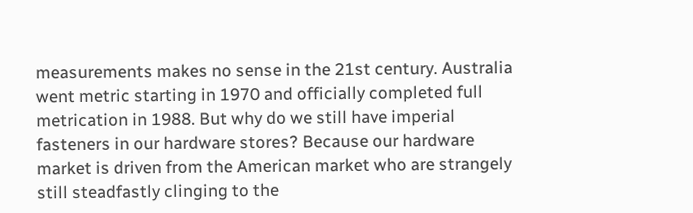measurements makes no sense in the 21st century. Australia went metric starting in 1970 and officially completed full metrication in 1988. But why do we still have imperial fasteners in our hardware stores? Because our hardware market is driven from the American market who are strangely still steadfastly clinging to the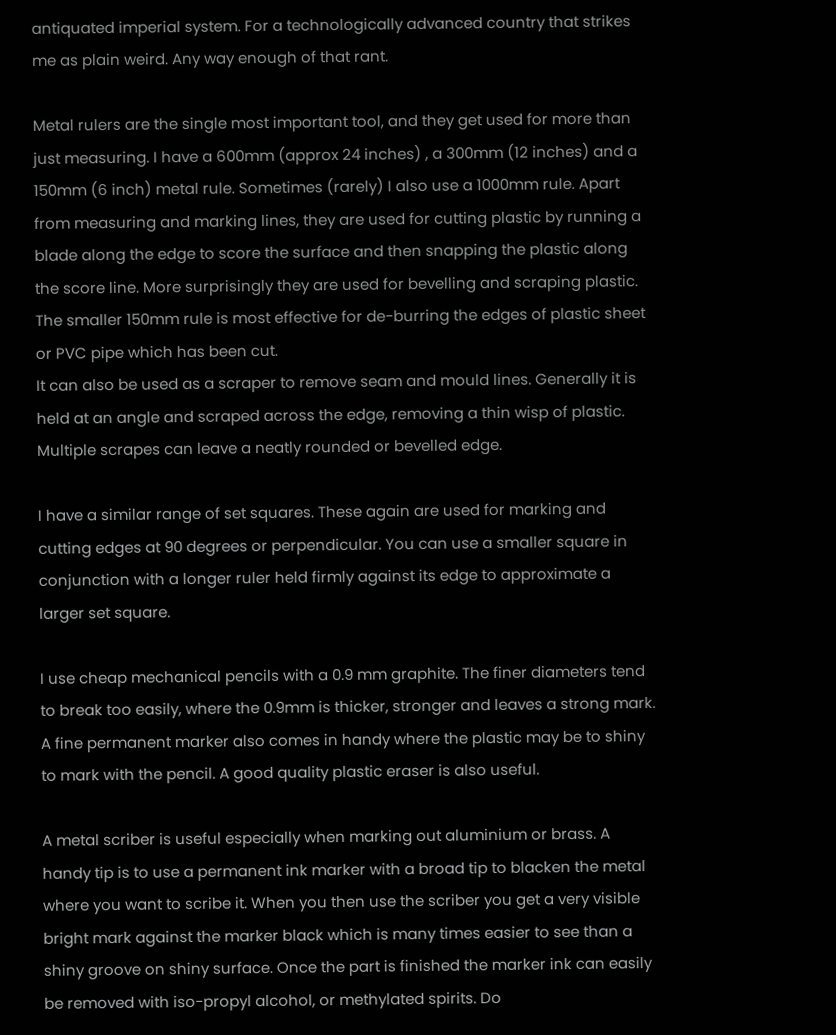antiquated imperial system. For a technologically advanced country that strikes me as plain weird. Any way enough of that rant.

Metal rulers are the single most important tool, and they get used for more than just measuring. I have a 600mm (approx 24 inches) , a 300mm (12 inches) and a 150mm (6 inch) metal rule. Sometimes (rarely) I also use a 1000mm rule. Apart from measuring and marking lines, they are used for cutting plastic by running a blade along the edge to score the surface and then snapping the plastic along the score line. More surprisingly they are used for bevelling and scraping plastic. The smaller 150mm rule is most effective for de-burring the edges of plastic sheet or PVC pipe which has been cut.
It can also be used as a scraper to remove seam and mould lines. Generally it is held at an angle and scraped across the edge, removing a thin wisp of plastic. Multiple scrapes can leave a neatly rounded or bevelled edge.

I have a similar range of set squares. These again are used for marking and cutting edges at 90 degrees or perpendicular. You can use a smaller square in conjunction with a longer ruler held firmly against its edge to approximate a larger set square.

I use cheap mechanical pencils with a 0.9 mm graphite. The finer diameters tend to break too easily, where the 0.9mm is thicker, stronger and leaves a strong mark. A fine permanent marker also comes in handy where the plastic may be to shiny to mark with the pencil. A good quality plastic eraser is also useful.

A metal scriber is useful especially when marking out aluminium or brass. A handy tip is to use a permanent ink marker with a broad tip to blacken the metal where you want to scribe it. When you then use the scriber you get a very visible bright mark against the marker black which is many times easier to see than a shiny groove on shiny surface. Once the part is finished the marker ink can easily be removed with iso-propyl alcohol, or methylated spirits. Do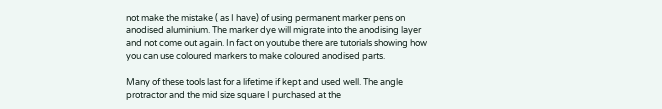not make the mistake ( as I have) of using permanent marker pens on anodised aluminium. The marker dye will migrate into the anodising layer and not come out again. In fact on youtube there are tutorials showing how you can use coloured markers to make coloured anodised parts.

Many of these tools last for a lifetime if kept and used well. The angle protractor and the mid size square I purchased at the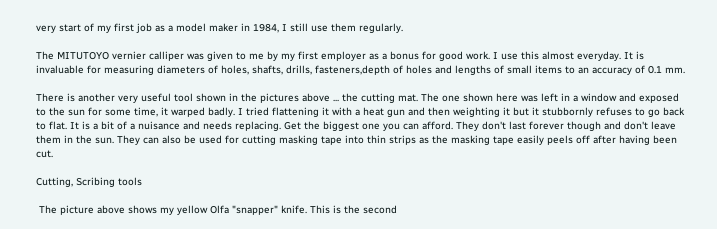very start of my first job as a model maker in 1984, I still use them regularly.

The MITUTOYO vernier calliper was given to me by my first employer as a bonus for good work. I use this almost everyday. It is invaluable for measuring diameters of holes, shafts, drills, fasteners,depth of holes and lengths of small items to an accuracy of 0.1 mm.

There is another very useful tool shown in the pictures above ... the cutting mat. The one shown here was left in a window and exposed to the sun for some time, it warped badly. I tried flattening it with a heat gun and then weighting it but it stubbornly refuses to go back to flat. It is a bit of a nuisance and needs replacing. Get the biggest one you can afford. They don't last forever though and don't leave them in the sun. They can also be used for cutting masking tape into thin strips as the masking tape easily peels off after having been cut.

Cutting, Scribing tools

 The picture above shows my yellow Olfa "snapper" knife. This is the second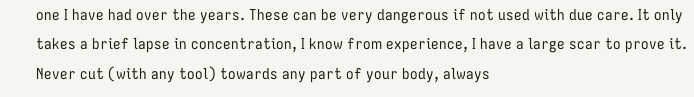one I have had over the years. These can be very dangerous if not used with due care. It only takes a brief lapse in concentration, I know from experience, I have a large scar to prove it. Never cut (with any tool) towards any part of your body, always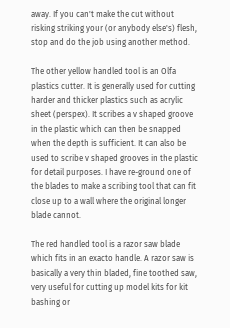away. If you can't make the cut without risking striking your (or anybody else's) flesh, stop and do the job using another method.

The other yellow handled tool is an Olfa plastics cutter. It is generally used for cutting harder and thicker plastics such as acrylic sheet (perspex). It scribes a v shaped groove in the plastic which can then be snapped when the depth is sufficient. It can also be used to scribe v shaped grooves in the plastic for detail purposes. I have re-ground one of the blades to make a scribing tool that can fit close up to a wall where the original longer blade cannot.

The red handled tool is a razor saw blade which fits in an exacto handle. A razor saw is basically a very thin bladed, fine toothed saw, very useful for cutting up model kits for kit bashing or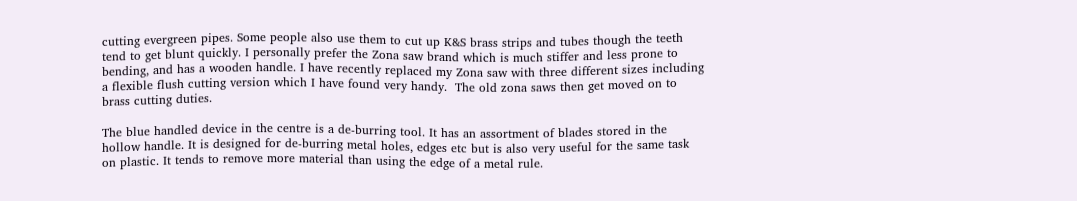cutting evergreen pipes. Some people also use them to cut up K&S brass strips and tubes though the teeth tend to get blunt quickly. I personally prefer the Zona saw brand which is much stiffer and less prone to bending, and has a wooden handle. I have recently replaced my Zona saw with three different sizes including a flexible flush cutting version which I have found very handy.  The old zona saws then get moved on to brass cutting duties.

The blue handled device in the centre is a de-burring tool. It has an assortment of blades stored in the hollow handle. It is designed for de-burring metal holes, edges etc but is also very useful for the same task on plastic. It tends to remove more material than using the edge of a metal rule.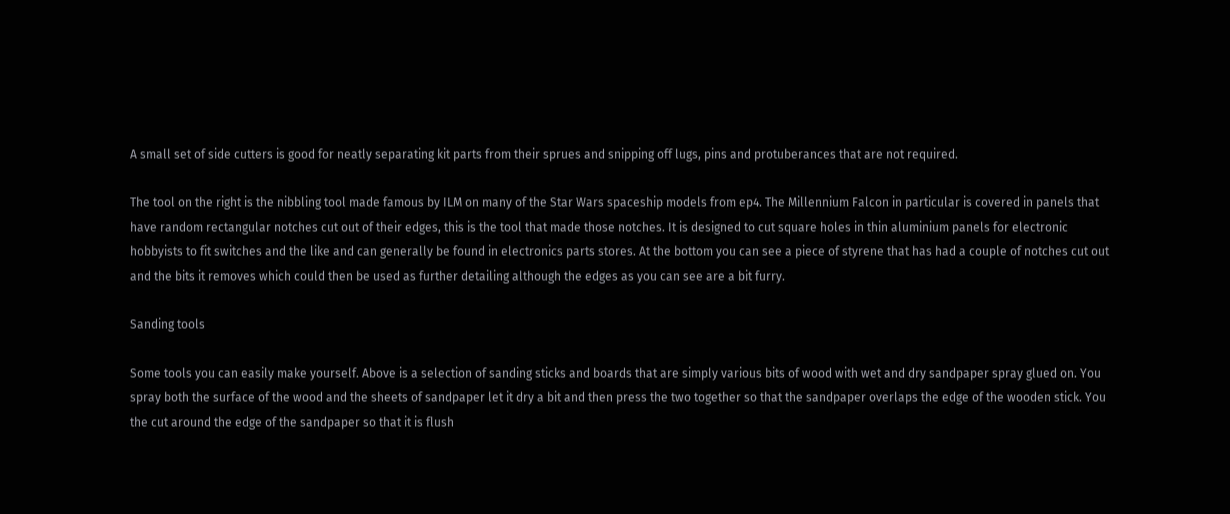A small set of side cutters is good for neatly separating kit parts from their sprues and snipping off lugs, pins and protuberances that are not required.

The tool on the right is the nibbling tool made famous by ILM on many of the Star Wars spaceship models from ep4. The Millennium Falcon in particular is covered in panels that have random rectangular notches cut out of their edges, this is the tool that made those notches. It is designed to cut square holes in thin aluminium panels for electronic hobbyists to fit switches and the like and can generally be found in electronics parts stores. At the bottom you can see a piece of styrene that has had a couple of notches cut out and the bits it removes which could then be used as further detailing although the edges as you can see are a bit furry.

Sanding tools

Some tools you can easily make yourself. Above is a selection of sanding sticks and boards that are simply various bits of wood with wet and dry sandpaper spray glued on. You spray both the surface of the wood and the sheets of sandpaper let it dry a bit and then press the two together so that the sandpaper overlaps the edge of the wooden stick. You the cut around the edge of the sandpaper so that it is flush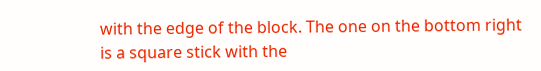with the edge of the block. The one on the bottom right is a square stick with the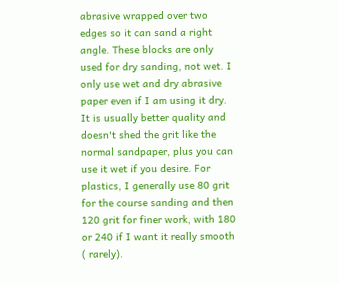abrasive wrapped over two edges so it can sand a right angle. These blocks are only used for dry sanding, not wet. I only use wet and dry abrasive paper even if I am using it dry. It is usually better quality and doesn't shed the grit like the normal sandpaper, plus you can use it wet if you desire. For plastics, I generally use 80 grit for the course sanding and then 120 grit for finer work, with 180 or 240 if I want it really smooth ( rarely).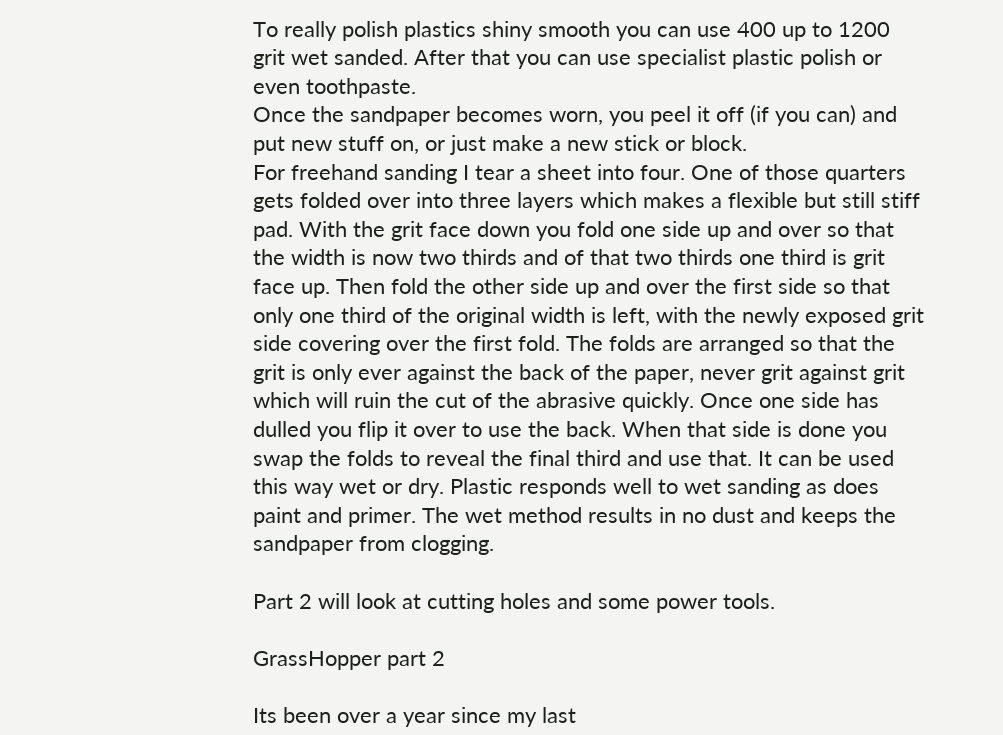To really polish plastics shiny smooth you can use 400 up to 1200 grit wet sanded. After that you can use specialist plastic polish or even toothpaste.
Once the sandpaper becomes worn, you peel it off (if you can) and put new stuff on, or just make a new stick or block.
For freehand sanding I tear a sheet into four. One of those quarters gets folded over into three layers which makes a flexible but still stiff pad. With the grit face down you fold one side up and over so that the width is now two thirds and of that two thirds one third is grit face up. Then fold the other side up and over the first side so that only one third of the original width is left, with the newly exposed grit side covering over the first fold. The folds are arranged so that the grit is only ever against the back of the paper, never grit against grit which will ruin the cut of the abrasive quickly. Once one side has dulled you flip it over to use the back. When that side is done you swap the folds to reveal the final third and use that. It can be used this way wet or dry. Plastic responds well to wet sanding as does paint and primer. The wet method results in no dust and keeps the sandpaper from clogging.

Part 2 will look at cutting holes and some power tools.

GrassHopper part 2

Its been over a year since my last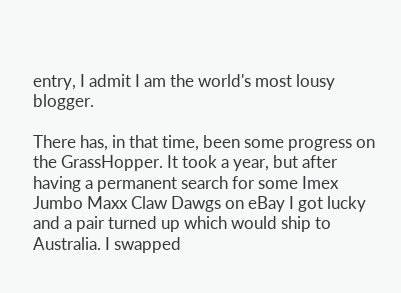entry, I admit I am the world's most lousy blogger.

There has, in that time, been some progress on the GrassHopper. It took a year, but after having a permanent search for some Imex Jumbo Maxx Claw Dawgs on eBay I got lucky and a pair turned up which would ship to Australia. I swapped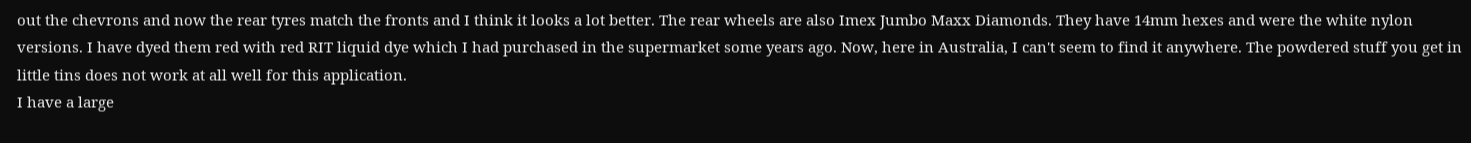out the chevrons and now the rear tyres match the fronts and I think it looks a lot better. The rear wheels are also Imex Jumbo Maxx Diamonds. They have 14mm hexes and were the white nylon versions. I have dyed them red with red RIT liquid dye which I had purchased in the supermarket some years ago. Now, here in Australia, I can't seem to find it anywhere. The powdered stuff you get in little tins does not work at all well for this application.
I have a large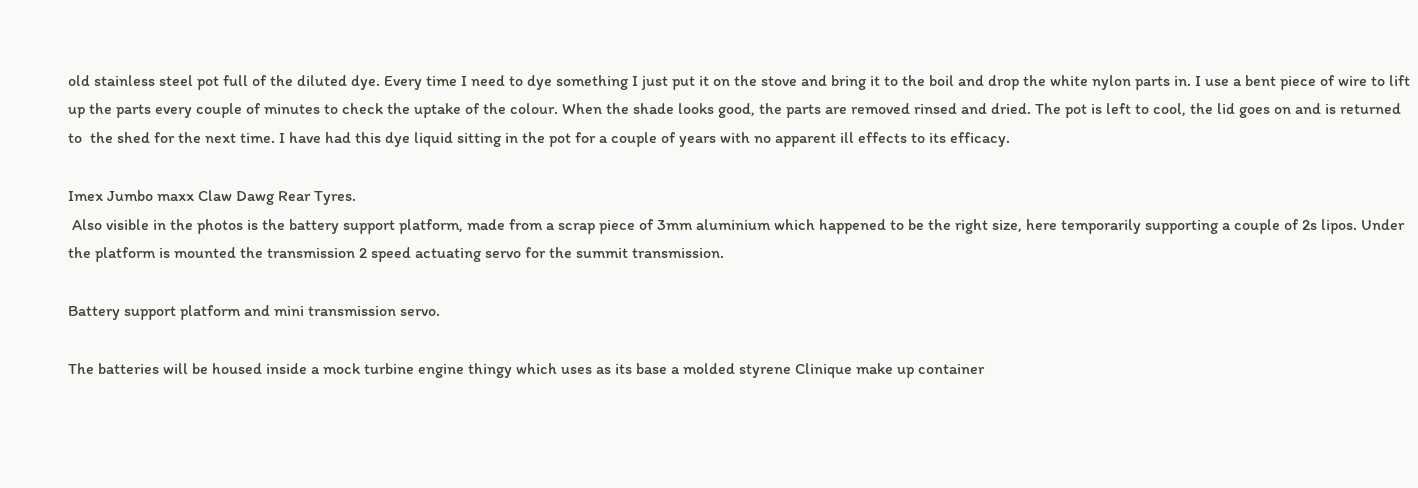old stainless steel pot full of the diluted dye. Every time I need to dye something I just put it on the stove and bring it to the boil and drop the white nylon parts in. I use a bent piece of wire to lift up the parts every couple of minutes to check the uptake of the colour. When the shade looks good, the parts are removed rinsed and dried. The pot is left to cool, the lid goes on and is returned to  the shed for the next time. I have had this dye liquid sitting in the pot for a couple of years with no apparent ill effects to its efficacy.

Imex Jumbo maxx Claw Dawg Rear Tyres.
 Also visible in the photos is the battery support platform, made from a scrap piece of 3mm aluminium which happened to be the right size, here temporarily supporting a couple of 2s lipos. Under the platform is mounted the transmission 2 speed actuating servo for the summit transmission.

Battery support platform and mini transmission servo.

The batteries will be housed inside a mock turbine engine thingy which uses as its base a molded styrene Clinique make up container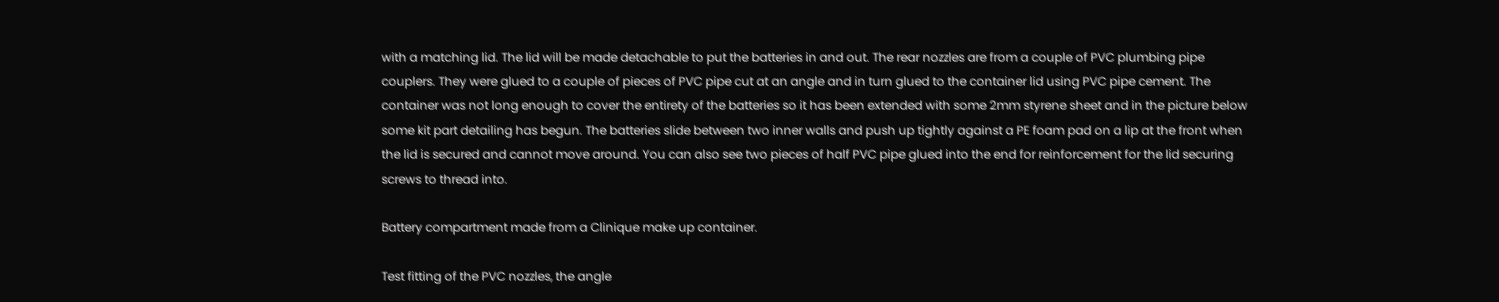with a matching lid. The lid will be made detachable to put the batteries in and out. The rear nozzles are from a couple of PVC plumbing pipe couplers. They were glued to a couple of pieces of PVC pipe cut at an angle and in turn glued to the container lid using PVC pipe cement. The container was not long enough to cover the entirety of the batteries so it has been extended with some 2mm styrene sheet and in the picture below some kit part detailing has begun. The batteries slide between two inner walls and push up tightly against a PE foam pad on a lip at the front when the lid is secured and cannot move around. You can also see two pieces of half PVC pipe glued into the end for reinforcement for the lid securing screws to thread into.

Battery compartment made from a Clinique make up container.

Test fitting of the PVC nozzles, the angle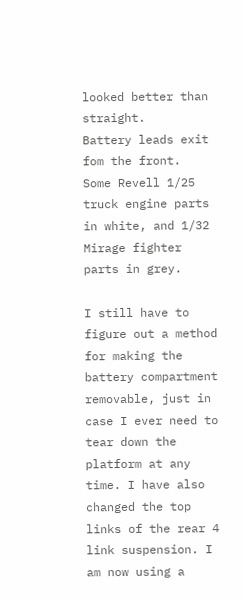looked better than straight.
Battery leads exit fom the front.
Some Revell 1/25 truck engine parts in white, and 1/32 Mirage fighter parts in grey.

I still have to figure out a method for making the battery compartment removable, just in case I ever need to tear down the platform at any time. I have also changed the top links of the rear 4 link suspension. I am now using a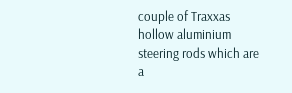couple of Traxxas hollow aluminium steering rods which are a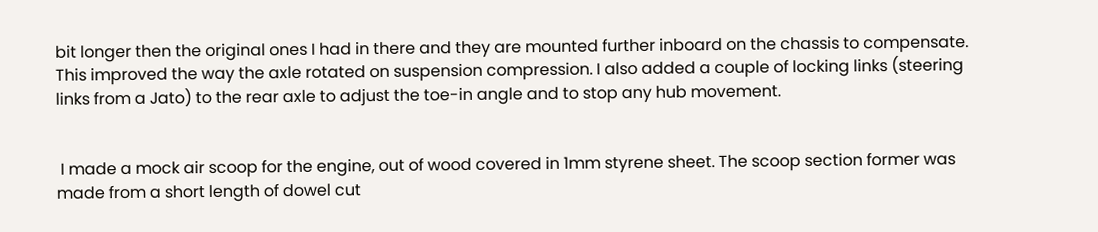bit longer then the original ones I had in there and they are mounted further inboard on the chassis to compensate. This improved the way the axle rotated on suspension compression. I also added a couple of locking links (steering links from a Jato) to the rear axle to adjust the toe-in angle and to stop any hub movement.


 I made a mock air scoop for the engine, out of wood covered in 1mm styrene sheet. The scoop section former was made from a short length of dowel cut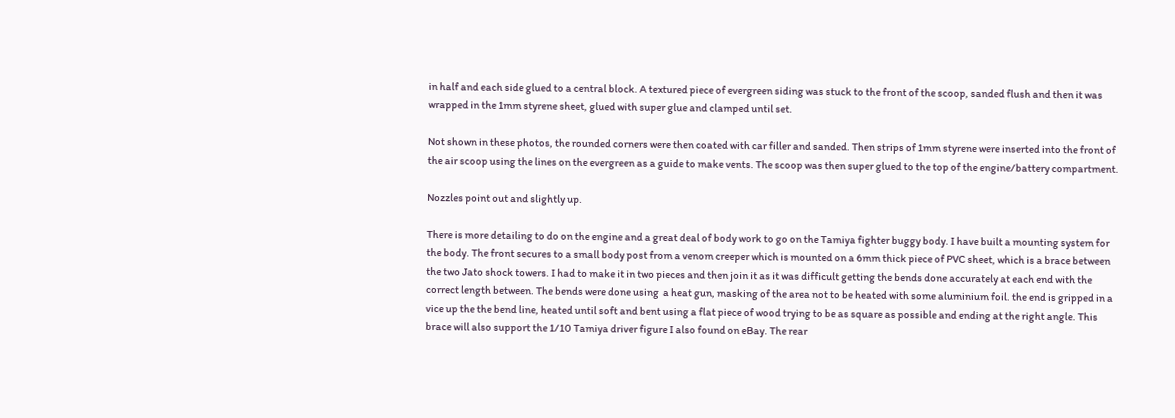in half and each side glued to a central block. A textured piece of evergreen siding was stuck to the front of the scoop, sanded flush and then it was wrapped in the 1mm styrene sheet, glued with super glue and clamped until set.

Not shown in these photos, the rounded corners were then coated with car filler and sanded. Then strips of 1mm styrene were inserted into the front of the air scoop using the lines on the evergreen as a guide to make vents. The scoop was then super glued to the top of the engine/battery compartment.

Nozzles point out and slightly up.

There is more detailing to do on the engine and a great deal of body work to go on the Tamiya fighter buggy body. I have built a mounting system for the body. The front secures to a small body post from a venom creeper which is mounted on a 6mm thick piece of PVC sheet, which is a brace between the two Jato shock towers. I had to make it in two pieces and then join it as it was difficult getting the bends done accurately at each end with the correct length between. The bends were done using  a heat gun, masking of the area not to be heated with some aluminium foil. the end is gripped in a vice up the the bend line, heated until soft and bent using a flat piece of wood trying to be as square as possible and ending at the right angle. This brace will also support the 1/10 Tamiya driver figure I also found on eBay. The rear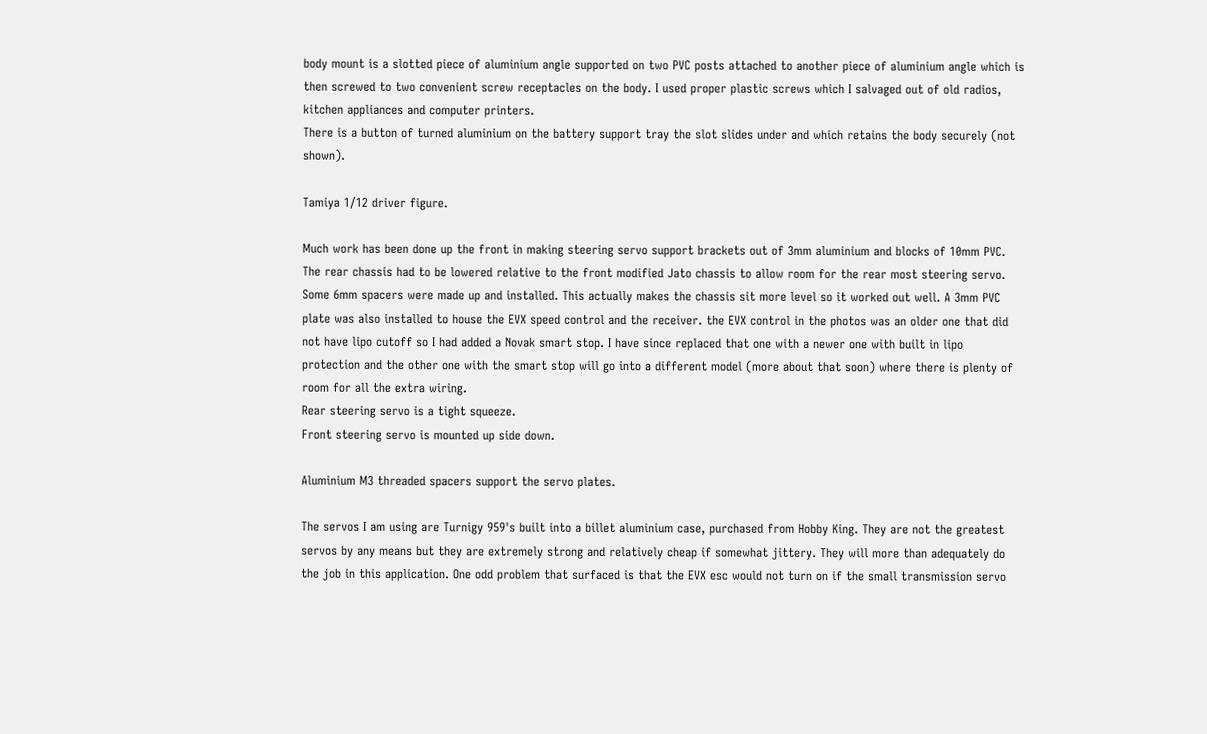body mount is a slotted piece of aluminium angle supported on two PVC posts attached to another piece of aluminium angle which is then screwed to two convenient screw receptacles on the body. I used proper plastic screws which I salvaged out of old radios, kitchen appliances and computer printers.
There is a button of turned aluminium on the battery support tray the slot slides under and which retains the body securely (not shown).

Tamiya 1/12 driver figure.

Much work has been done up the front in making steering servo support brackets out of 3mm aluminium and blocks of 10mm PVC. The rear chassis had to be lowered relative to the front modified Jato chassis to allow room for the rear most steering servo. Some 6mm spacers were made up and installed. This actually makes the chassis sit more level so it worked out well. A 3mm PVC plate was also installed to house the EVX speed control and the receiver. the EVX control in the photos was an older one that did not have lipo cutoff so I had added a Novak smart stop. I have since replaced that one with a newer one with built in lipo protection and the other one with the smart stop will go into a different model (more about that soon) where there is plenty of room for all the extra wiring.
Rear steering servo is a tight squeeze.
Front steering servo is mounted up side down.

Aluminium M3 threaded spacers support the servo plates.

The servos I am using are Turnigy 959's built into a billet aluminium case, purchased from Hobby King. They are not the greatest servos by any means but they are extremely strong and relatively cheap if somewhat jittery. They will more than adequately do the job in this application. One odd problem that surfaced is that the EVX esc would not turn on if the small transmission servo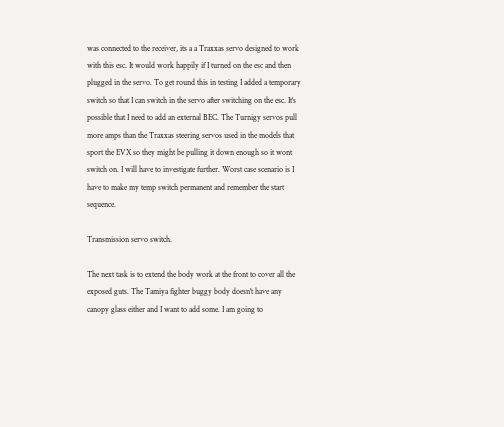was connected to the receiver, its a a Traxxas servo designed to work with this esc. It would work happily if I turned on the esc and then plugged in the servo. To get round this in testing I added a temporary switch so that I can switch in the servo after switching on the esc. It's possible that I need to add an external BEC. The Turnigy servos pull more amps than the Traxxas steering servos used in the models that sport the EVX so they might be pulling it down enough so it wont switch on. I will have to investigate further. Worst case scenario is I have to make my temp switch permanent and remember the start sequence.

Transmission servo switch.

The next task is to extend the body work at the front to cover all the exposed guts. The Tamiya fighter buggy body doesn't have any canopy glass either and I want to add some. I am going to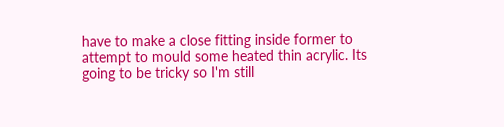have to make a close fitting inside former to attempt to mould some heated thin acrylic. Its going to be tricky so I'm still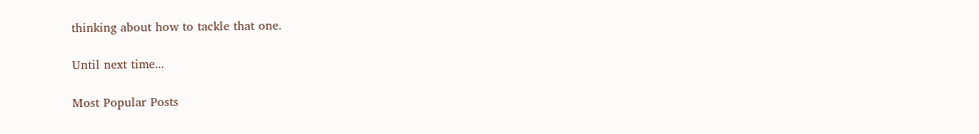thinking about how to tackle that one.

Until next time...

Most Popular Posts